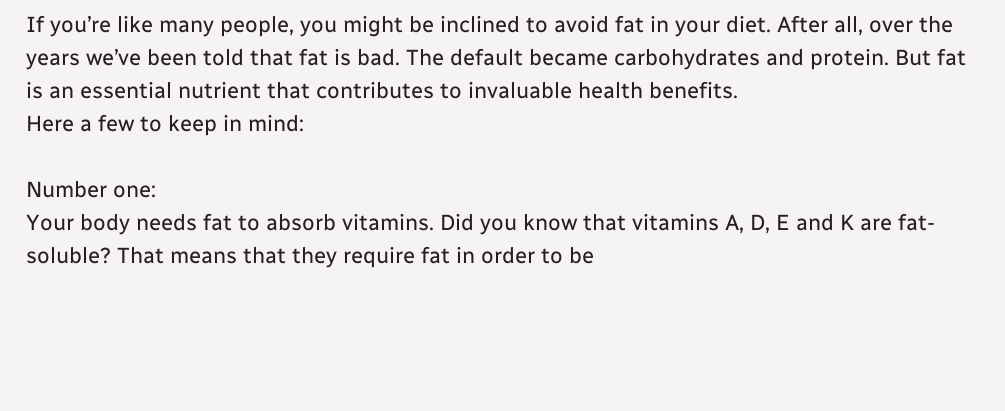If you’re like many people, you might be inclined to avoid fat in your diet. After all, over the years we’ve been told that fat is bad. The default became carbohydrates and protein. But fat is an essential nutrient that contributes to invaluable health benefits.
Here a few to keep in mind:

Number one:
Your body needs fat to absorb vitamins. Did you know that vitamins A, D, E and K are fat-soluble? That means that they require fat in order to be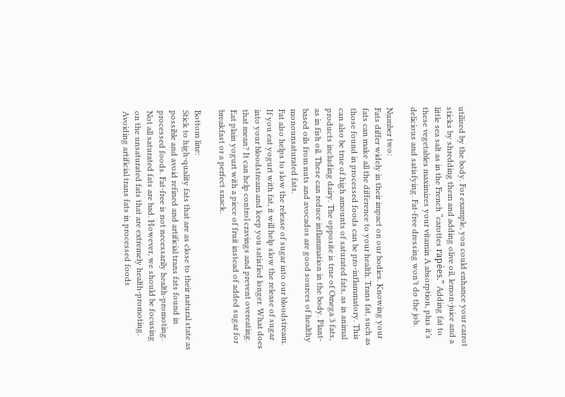utilized by the body. For example, you could enhance your carrot sticks by shredding them and adding olive oil, lemon-juice and a little sea salt as in the French “carottes rapées.” Adding fat to these vegetables maximizes your vitamin A absorption, plus it’s delicious and satisfying. Fat-free dressing won’t do the job.

Number two:
Fats differ widely in their impact on our bodies. Knowing your fats can make all the difference to your health. Trans fat, such as those found in processed foods can be pro-inflammatory. This can also be true of high amounts of saturated fats, as in animal products including dairy. The opposite is true of Omega 3 fats, as in fish oil. These can reduce inflammation in the body. Plant-based oils from nuts and avocados are good sources of healthy monounsaturated fats.
Fat also helps to slow the release of sugar into our bloodstream. If you eat yogurt with fat, it will help slow the release of sugar into your bloodstream and keep you satisfied longer. What does that mean? It can help control cravings and prevent overeating. Eat plain yogurt with a piece of fruit instead of added sugar for breakfast or a perfect snack.

Bottom line:
Stick to high-quality fats that are as close to their natural state as possible and avoid refined and artificial trans fats found in processed foods. Fat-free is not necessarily health-promoting. Not all saturated fats are bad. However, we should be focusing on the unsaturated fats that are extremely health-promoting. Avoiding artificial trans fats in processed foods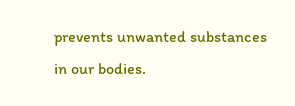prevents unwanted substances in our bodies.